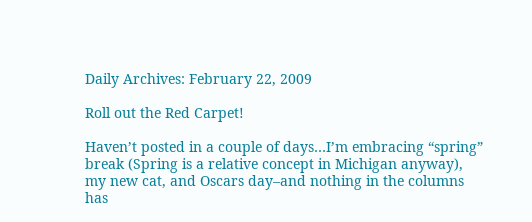Daily Archives: February 22, 2009

Roll out the Red Carpet!

Haven’t posted in a couple of days…I’m embracing “spring” break (Spring is a relative concept in Michigan anyway), my new cat, and Oscars day–and nothing in the columns has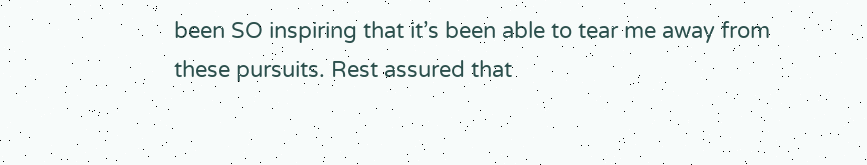been SO inspiring that it’s been able to tear me away from these pursuits. Rest assured that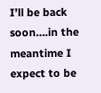I’ll be back soon….in the meantime I expect to be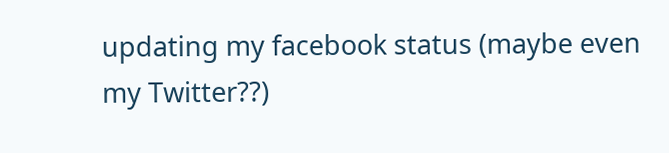updating my facebook status (maybe even my Twitter??)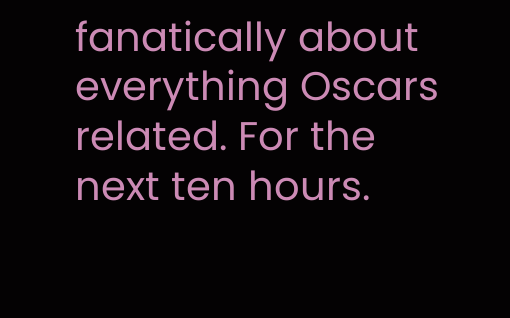fanatically about everything Oscars related. For the next ten hours.